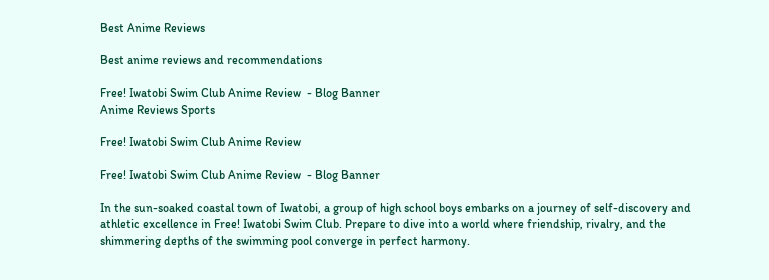Best Anime Reviews

Best anime reviews and recommendations

Free! Iwatobi Swim Club Anime Review  - Blog Banner
Anime Reviews Sports

Free! Iwatobi Swim Club Anime Review

Free! Iwatobi Swim Club Anime Review  - Blog Banner

In the sun-soaked coastal town of Iwatobi, a group of high school boys embarks on a journey of self-discovery and athletic excellence in Free! Iwatobi Swim Club. Prepare to dive into a world where friendship, rivalry, and the shimmering depths of the swimming pool converge in perfect harmony.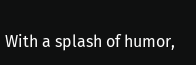With a splash of humor,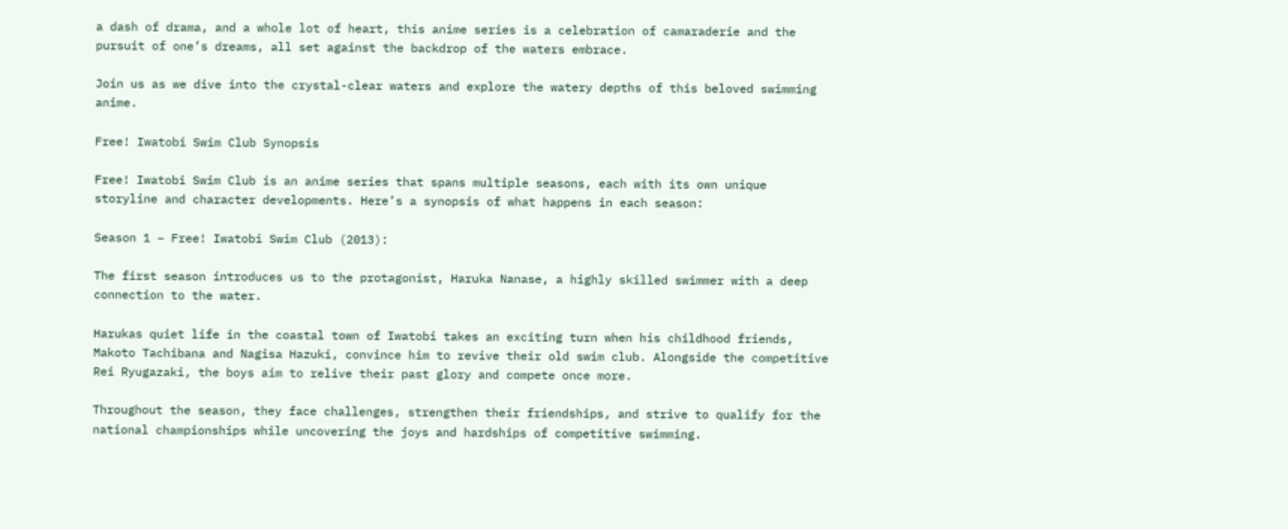a dash of drama, and a whole lot of heart, this anime series is a celebration of camaraderie and the pursuit of one’s dreams, all set against the backdrop of the waters embrace.

Join us as we dive into the crystal-clear waters and explore the watery depths of this beloved swimming anime.

Free! Iwatobi Swim Club Synopsis

Free! Iwatobi Swim Club is an anime series that spans multiple seasons, each with its own unique storyline and character developments. Here’s a synopsis of what happens in each season:

Season 1 – Free! Iwatobi Swim Club (2013):

The first season introduces us to the protagonist, Haruka Nanase, a highly skilled swimmer with a deep connection to the water.

Harukas quiet life in the coastal town of Iwatobi takes an exciting turn when his childhood friends, Makoto Tachibana and Nagisa Hazuki, convince him to revive their old swim club. Alongside the competitive Rei Ryugazaki, the boys aim to relive their past glory and compete once more.

Throughout the season, they face challenges, strengthen their friendships, and strive to qualify for the national championships while uncovering the joys and hardships of competitive swimming.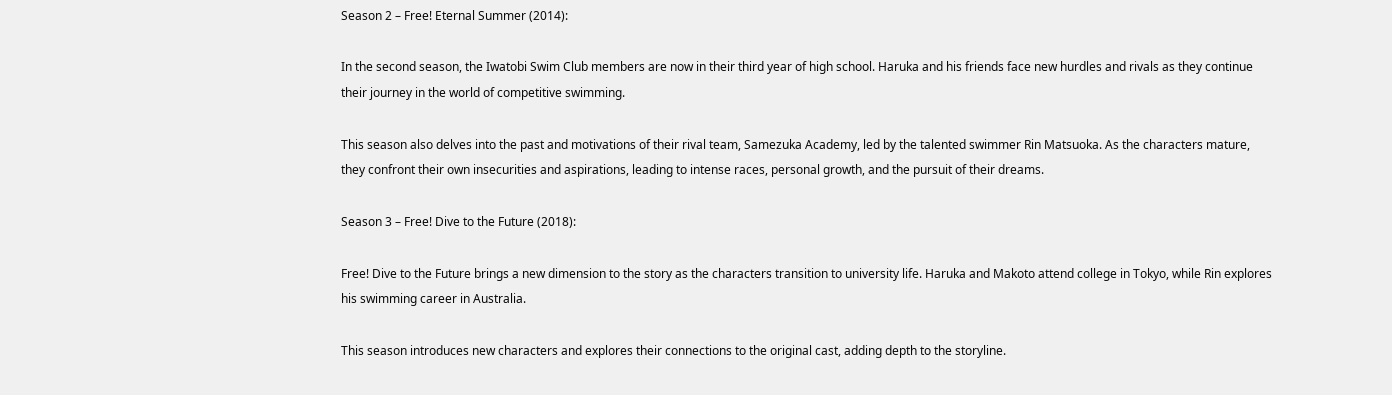Season 2 – Free! Eternal Summer (2014):

In the second season, the Iwatobi Swim Club members are now in their third year of high school. Haruka and his friends face new hurdles and rivals as they continue their journey in the world of competitive swimming.

This season also delves into the past and motivations of their rival team, Samezuka Academy, led by the talented swimmer Rin Matsuoka. As the characters mature, they confront their own insecurities and aspirations, leading to intense races, personal growth, and the pursuit of their dreams.

Season 3 – Free! Dive to the Future (2018):

Free! Dive to the Future brings a new dimension to the story as the characters transition to university life. Haruka and Makoto attend college in Tokyo, while Rin explores his swimming career in Australia.

This season introduces new characters and explores their connections to the original cast, adding depth to the storyline.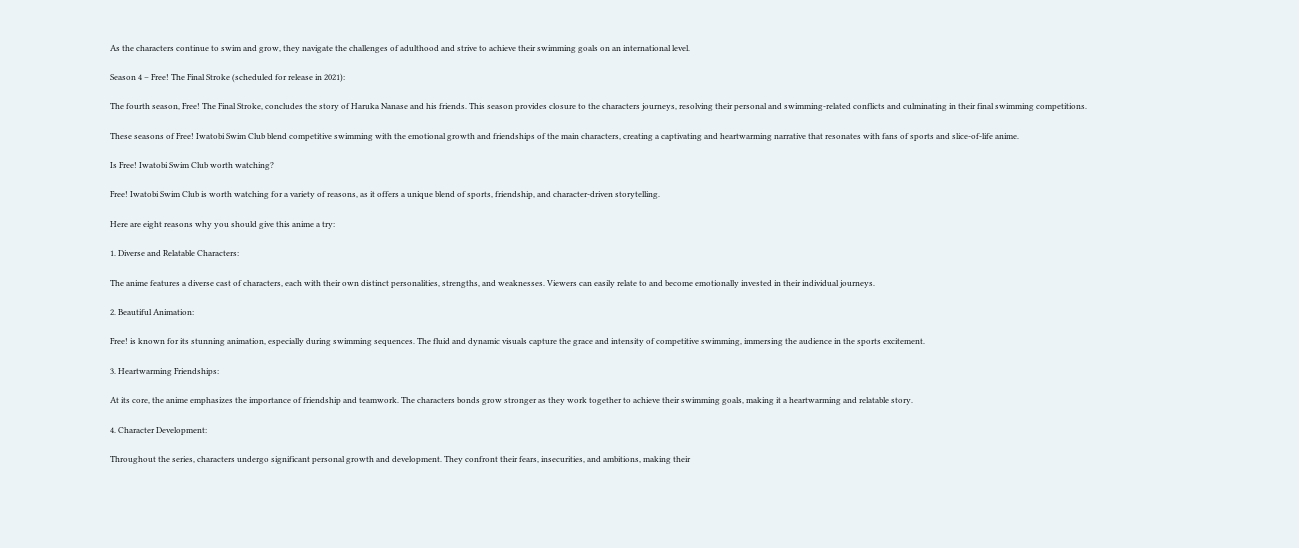As the characters continue to swim and grow, they navigate the challenges of adulthood and strive to achieve their swimming goals on an international level.

Season 4 – Free! The Final Stroke (scheduled for release in 2021):

The fourth season, Free! The Final Stroke, concludes the story of Haruka Nanase and his friends. This season provides closure to the characters journeys, resolving their personal and swimming-related conflicts and culminating in their final swimming competitions.

These seasons of Free! Iwatobi Swim Club blend competitive swimming with the emotional growth and friendships of the main characters, creating a captivating and heartwarming narrative that resonates with fans of sports and slice-of-life anime.

Is Free! Iwatobi Swim Club worth watching?

Free! Iwatobi Swim Club is worth watching for a variety of reasons, as it offers a unique blend of sports, friendship, and character-driven storytelling.

Here are eight reasons why you should give this anime a try:

1. Diverse and Relatable Characters:

The anime features a diverse cast of characters, each with their own distinct personalities, strengths, and weaknesses. Viewers can easily relate to and become emotionally invested in their individual journeys.

2. Beautiful Animation:

Free! is known for its stunning animation, especially during swimming sequences. The fluid and dynamic visuals capture the grace and intensity of competitive swimming, immersing the audience in the sports excitement.

3. Heartwarming Friendships:

At its core, the anime emphasizes the importance of friendship and teamwork. The characters bonds grow stronger as they work together to achieve their swimming goals, making it a heartwarming and relatable story.

4. Character Development:

Throughout the series, characters undergo significant personal growth and development. They confront their fears, insecurities, and ambitions, making their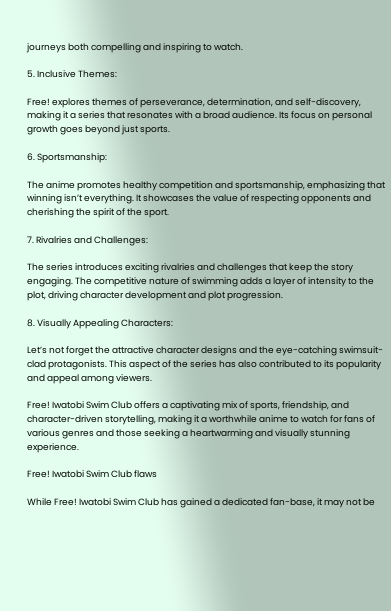journeys both compelling and inspiring to watch.

5. Inclusive Themes:

Free! explores themes of perseverance, determination, and self-discovery, making it a series that resonates with a broad audience. Its focus on personal growth goes beyond just sports.

6. Sportsmanship:

The anime promotes healthy competition and sportsmanship, emphasizing that winning isn’t everything. It showcases the value of respecting opponents and cherishing the spirit of the sport.

7. Rivalries and Challenges:

The series introduces exciting rivalries and challenges that keep the story engaging. The competitive nature of swimming adds a layer of intensity to the plot, driving character development and plot progression.

8. Visually Appealing Characters:

Let’s not forget the attractive character designs and the eye-catching swimsuit-clad protagonists. This aspect of the series has also contributed to its popularity and appeal among viewers.

Free! Iwatobi Swim Club offers a captivating mix of sports, friendship, and character-driven storytelling, making it a worthwhile anime to watch for fans of various genres and those seeking a heartwarming and visually stunning experience.

Free! Iwatobi Swim Club flaws

While Free! Iwatobi Swim Club has gained a dedicated fan-base, it may not be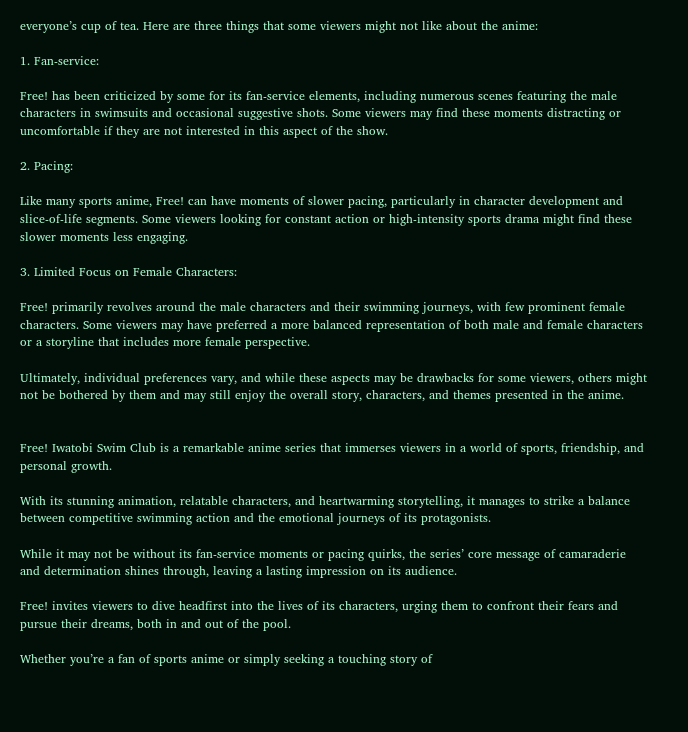everyone’s cup of tea. Here are three things that some viewers might not like about the anime:

1. Fan-service:

Free! has been criticized by some for its fan-service elements, including numerous scenes featuring the male characters in swimsuits and occasional suggestive shots. Some viewers may find these moments distracting or uncomfortable if they are not interested in this aspect of the show.

2. Pacing:

Like many sports anime, Free! can have moments of slower pacing, particularly in character development and slice-of-life segments. Some viewers looking for constant action or high-intensity sports drama might find these slower moments less engaging.

3. Limited Focus on Female Characters:

Free! primarily revolves around the male characters and their swimming journeys, with few prominent female characters. Some viewers may have preferred a more balanced representation of both male and female characters or a storyline that includes more female perspective.

Ultimately, individual preferences vary, and while these aspects may be drawbacks for some viewers, others might not be bothered by them and may still enjoy the overall story, characters, and themes presented in the anime.


Free! Iwatobi Swim Club is a remarkable anime series that immerses viewers in a world of sports, friendship, and personal growth.

With its stunning animation, relatable characters, and heartwarming storytelling, it manages to strike a balance between competitive swimming action and the emotional journeys of its protagonists.

While it may not be without its fan-service moments or pacing quirks, the series’ core message of camaraderie and determination shines through, leaving a lasting impression on its audience.

Free! invites viewers to dive headfirst into the lives of its characters, urging them to confront their fears and pursue their dreams, both in and out of the pool.

Whether you’re a fan of sports anime or simply seeking a touching story of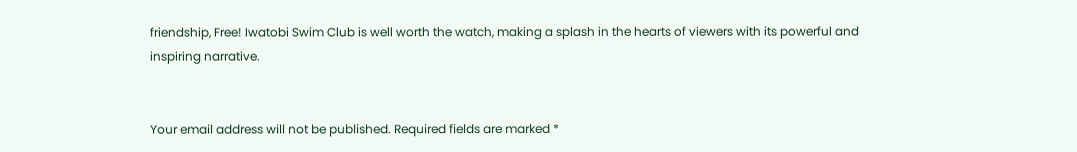friendship, Free! Iwatobi Swim Club is well worth the watch, making a splash in the hearts of viewers with its powerful and inspiring narrative.


Your email address will not be published. Required fields are marked *